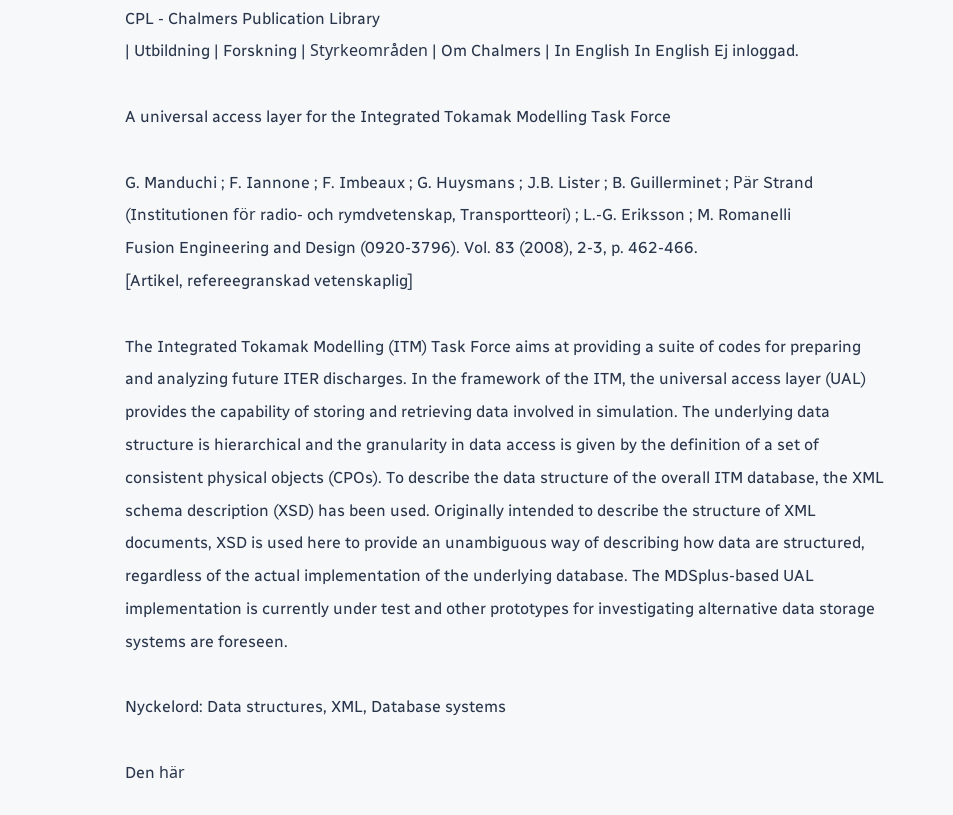CPL - Chalmers Publication Library
| Utbildning | Forskning | Styrkeområden | Om Chalmers | In English In English Ej inloggad.

A universal access layer for the Integrated Tokamak Modelling Task Force

G. Manduchi ; F. Iannone ; F. Imbeaux ; G. Huysmans ; J.B. Lister ; B. Guillerminet ; Pär Strand (Institutionen för radio- och rymdvetenskap, Transportteori) ; L.-G. Eriksson ; M. Romanelli
Fusion Engineering and Design (0920-3796). Vol. 83 (2008), 2-3, p. 462-466.
[Artikel, refereegranskad vetenskaplig]

The Integrated Tokamak Modelling (ITM) Task Force aims at providing a suite of codes for preparing and analyzing future ITER discharges. In the framework of the ITM, the universal access layer (UAL) provides the capability of storing and retrieving data involved in simulation. The underlying data structure is hierarchical and the granularity in data access is given by the definition of a set of consistent physical objects (CPOs). To describe the data structure of the overall ITM database, the XML schema description (XSD) has been used. Originally intended to describe the structure of XML documents, XSD is used here to provide an unambiguous way of describing how data are structured, regardless of the actual implementation of the underlying database. The MDSplus-based UAL implementation is currently under test and other prototypes for investigating alternative data storage systems are foreseen.

Nyckelord: Data structures, XML, Database systems

Den här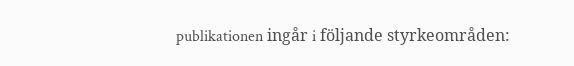publikationen ingår i följande styrkeområden: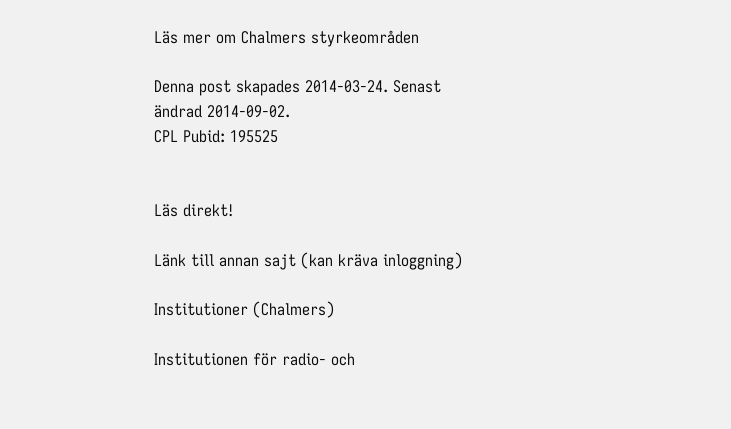Läs mer om Chalmers styrkeområden

Denna post skapades 2014-03-24. Senast ändrad 2014-09-02.
CPL Pubid: 195525


Läs direkt!

Länk till annan sajt (kan kräva inloggning)

Institutioner (Chalmers)

Institutionen för radio- och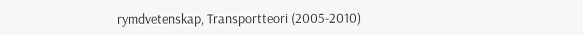rymdvetenskap, Transportteori (2005-2010)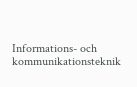Informations- och kommunikationsteknik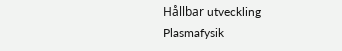Hållbar utveckling
Plasmafysik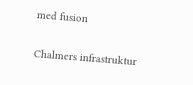med fusion

Chalmers infrastruktur